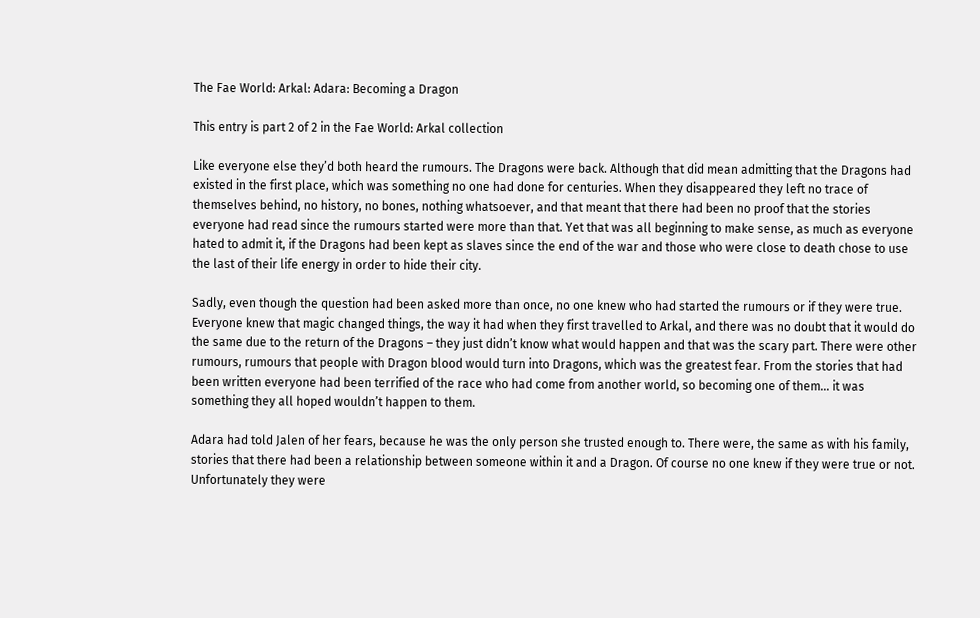The Fae World: Arkal: Adara: Becoming a Dragon

This entry is part 2 of 2 in the Fae World: Arkal collection

Like everyone else they’d both heard the rumours. The Dragons were back. Although that did mean admitting that the Dragons had existed in the first place, which was something no one had done for centuries. When they disappeared they left no trace of themselves behind, no history, no bones, nothing whatsoever, and that meant that there had been no proof that the stories everyone had read since the rumours started were more than that. Yet that was all beginning to make sense, as much as everyone hated to admit it, if the Dragons had been kept as slaves since the end of the war and those who were close to death chose to use the last of their life energy in order to hide their city.

Sadly, even though the question had been asked more than once, no one knew who had started the rumours or if they were true. Everyone knew that magic changed things, the way it had when they first travelled to Arkal, and there was no doubt that it would do the same due to the return of the Dragons – they just didn’t know what would happen and that was the scary part. There were other rumours, rumours that people with Dragon blood would turn into Dragons, which was the greatest fear. From the stories that had been written everyone had been terrified of the race who had come from another world, so becoming one of them… it was something they all hoped wouldn’t happen to them.

Adara had told Jalen of her fears, because he was the only person she trusted enough to. There were, the same as with his family, stories that there had been a relationship between someone within it and a Dragon. Of course no one knew if they were true or not. Unfortunately they were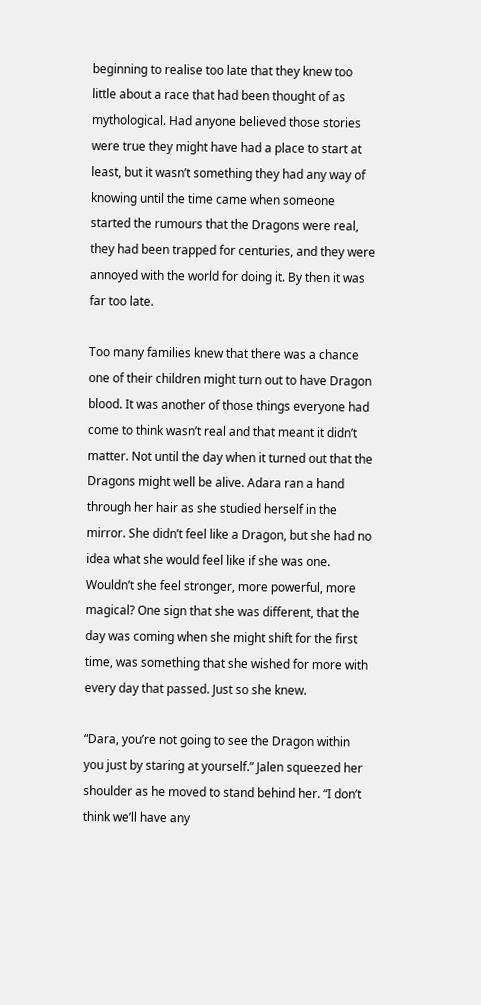beginning to realise too late that they knew too little about a race that had been thought of as mythological. Had anyone believed those stories were true they might have had a place to start at least, but it wasn’t something they had any way of knowing until the time came when someone started the rumours that the Dragons were real, they had been trapped for centuries, and they were annoyed with the world for doing it. By then it was far too late.

Too many families knew that there was a chance one of their children might turn out to have Dragon blood. It was another of those things everyone had come to think wasn’t real and that meant it didn’t matter. Not until the day when it turned out that the Dragons might well be alive. Adara ran a hand through her hair as she studied herself in the mirror. She didn’t feel like a Dragon, but she had no idea what she would feel like if she was one. Wouldn’t she feel stronger, more powerful, more magical? One sign that she was different, that the day was coming when she might shift for the first time, was something that she wished for more with every day that passed. Just so she knew.

“Dara, you’re not going to see the Dragon within you just by staring at yourself.” Jalen squeezed her shoulder as he moved to stand behind her. “I don’t think we’ll have any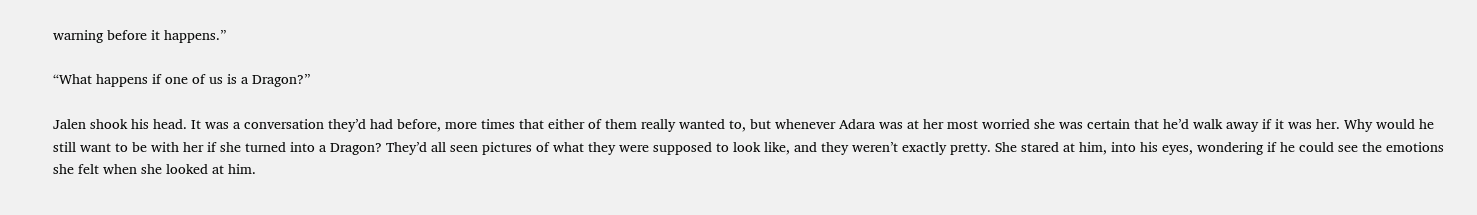warning before it happens.”

“What happens if one of us is a Dragon?”

Jalen shook his head. It was a conversation they’d had before, more times that either of them really wanted to, but whenever Adara was at her most worried she was certain that he’d walk away if it was her. Why would he still want to be with her if she turned into a Dragon? They’d all seen pictures of what they were supposed to look like, and they weren’t exactly pretty. She stared at him, into his eyes, wondering if he could see the emotions she felt when she looked at him.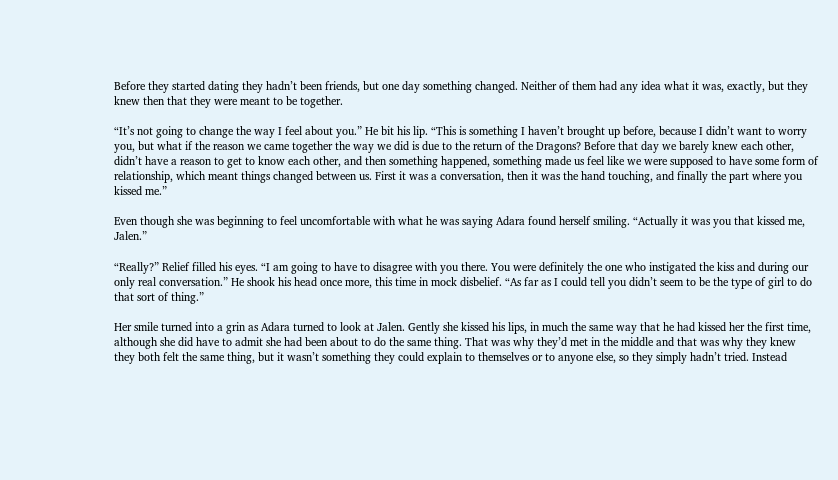Before they started dating they hadn’t been friends, but one day something changed. Neither of them had any idea what it was, exactly, but they knew then that they were meant to be together.

“It’s not going to change the way I feel about you.” He bit his lip. “This is something I haven’t brought up before, because I didn’t want to worry you, but what if the reason we came together the way we did is due to the return of the Dragons? Before that day we barely knew each other, didn’t have a reason to get to know each other, and then something happened, something made us feel like we were supposed to have some form of relationship, which meant things changed between us. First it was a conversation, then it was the hand touching, and finally the part where you kissed me.”

Even though she was beginning to feel uncomfortable with what he was saying Adara found herself smiling. “Actually it was you that kissed me, Jalen.”

“Really?” Relief filled his eyes. “I am going to have to disagree with you there. You were definitely the one who instigated the kiss and during our only real conversation.” He shook his head once more, this time in mock disbelief. “As far as I could tell you didn’t seem to be the type of girl to do that sort of thing.”

Her smile turned into a grin as Adara turned to look at Jalen. Gently she kissed his lips, in much the same way that he had kissed her the first time, although she did have to admit she had been about to do the same thing. That was why they’d met in the middle and that was why they knew they both felt the same thing, but it wasn’t something they could explain to themselves or to anyone else, so they simply hadn’t tried. Instead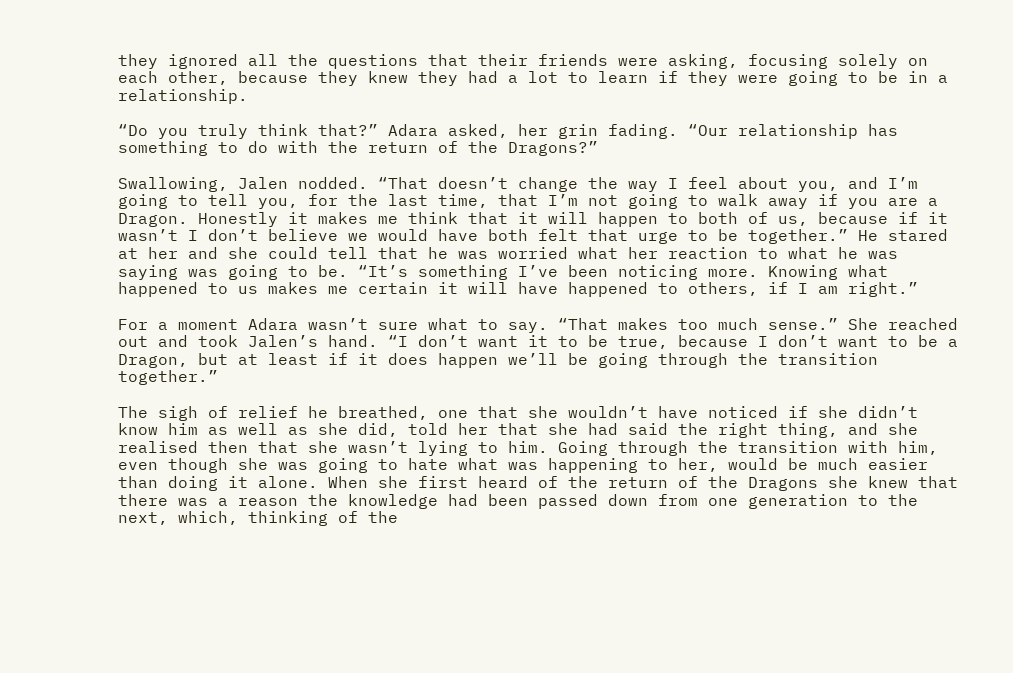they ignored all the questions that their friends were asking, focusing solely on each other, because they knew they had a lot to learn if they were going to be in a relationship.

“Do you truly think that?” Adara asked, her grin fading. “Our relationship has something to do with the return of the Dragons?”

Swallowing, Jalen nodded. “That doesn’t change the way I feel about you, and I’m going to tell you, for the last time, that I’m not going to walk away if you are a Dragon. Honestly it makes me think that it will happen to both of us, because if it wasn’t I don’t believe we would have both felt that urge to be together.” He stared at her and she could tell that he was worried what her reaction to what he was saying was going to be. “It’s something I’ve been noticing more. Knowing what happened to us makes me certain it will have happened to others, if I am right.”

For a moment Adara wasn’t sure what to say. “That makes too much sense.” She reached out and took Jalen’s hand. “I don’t want it to be true, because I don’t want to be a Dragon, but at least if it does happen we’ll be going through the transition together.”

The sigh of relief he breathed, one that she wouldn’t have noticed if she didn’t know him as well as she did, told her that she had said the right thing, and she realised then that she wasn’t lying to him. Going through the transition with him, even though she was going to hate what was happening to her, would be much easier than doing it alone. When she first heard of the return of the Dragons she knew that there was a reason the knowledge had been passed down from one generation to the next, which, thinking of the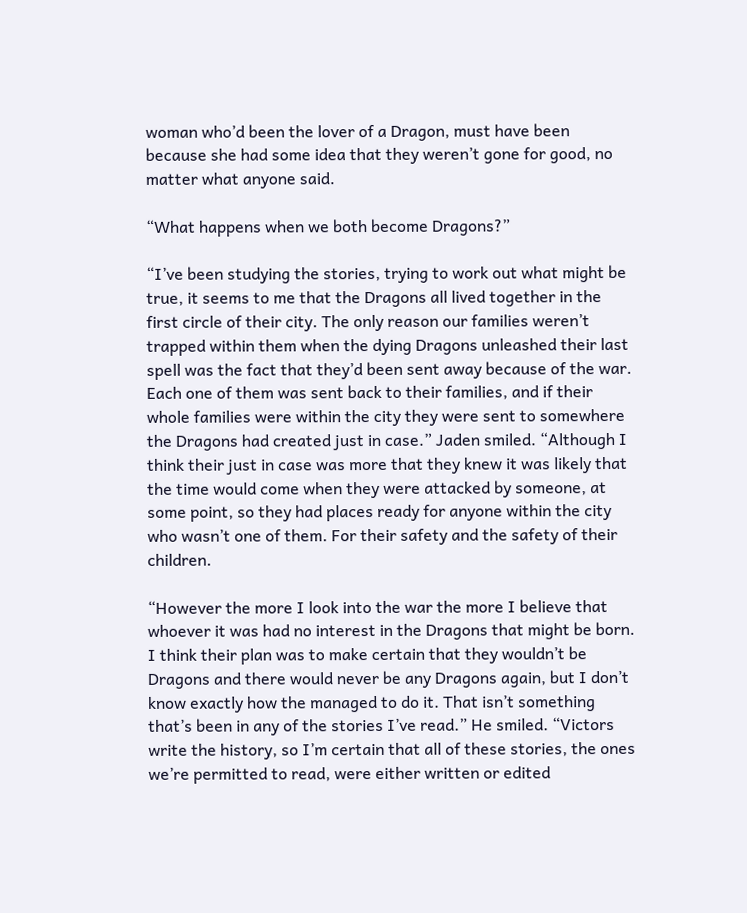woman who’d been the lover of a Dragon, must have been because she had some idea that they weren’t gone for good, no matter what anyone said.

“What happens when we both become Dragons?”

“I’ve been studying the stories, trying to work out what might be true, it seems to me that the Dragons all lived together in the first circle of their city. The only reason our families weren’t trapped within them when the dying Dragons unleashed their last spell was the fact that they’d been sent away because of the war. Each one of them was sent back to their families, and if their whole families were within the city they were sent to somewhere the Dragons had created just in case.” Jaden smiled. “Although I think their just in case was more that they knew it was likely that the time would come when they were attacked by someone, at some point, so they had places ready for anyone within the city who wasn’t one of them. For their safety and the safety of their children.

“However the more I look into the war the more I believe that whoever it was had no interest in the Dragons that might be born. I think their plan was to make certain that they wouldn’t be Dragons and there would never be any Dragons again, but I don’t know exactly how the managed to do it. That isn’t something that’s been in any of the stories I’ve read.” He smiled. “Victors write the history, so I’m certain that all of these stories, the ones we’re permitted to read, were either written or edited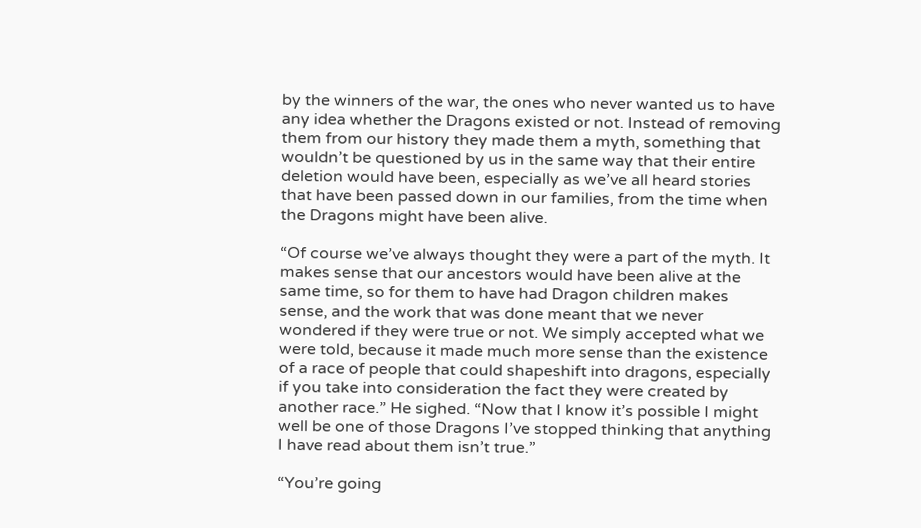by the winners of the war, the ones who never wanted us to have any idea whether the Dragons existed or not. Instead of removing them from our history they made them a myth, something that wouldn’t be questioned by us in the same way that their entire deletion would have been, especially as we’ve all heard stories that have been passed down in our families, from the time when the Dragons might have been alive.

“Of course we’ve always thought they were a part of the myth. It makes sense that our ancestors would have been alive at the same time, so for them to have had Dragon children makes sense, and the work that was done meant that we never wondered if they were true or not. We simply accepted what we were told, because it made much more sense than the existence of a race of people that could shapeshift into dragons, especially if you take into consideration the fact they were created by another race.” He sighed. “Now that I know it’s possible I might well be one of those Dragons I’ve stopped thinking that anything I have read about them isn’t true.”

“You’re going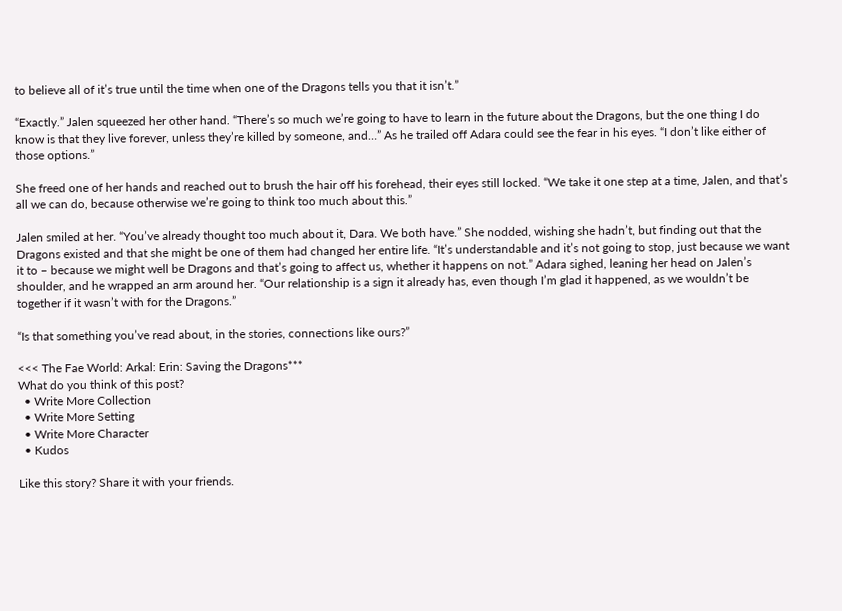to believe all of it’s true until the time when one of the Dragons tells you that it isn’t.”

“Exactly.” Jalen squeezed her other hand. “There’s so much we’re going to have to learn in the future about the Dragons, but the one thing I do know is that they live forever, unless they’re killed by someone, and…” As he trailed off Adara could see the fear in his eyes. “I don’t like either of those options.”

She freed one of her hands and reached out to brush the hair off his forehead, their eyes still locked. “We take it one step at a time, Jalen, and that’s all we can do, because otherwise we’re going to think too much about this.”

Jalen smiled at her. “You’ve already thought too much about it, Dara. We both have.” She nodded, wishing she hadn’t, but finding out that the Dragons existed and that she might be one of them had changed her entire life. “It’s understandable and it’s not going to stop, just because we want it to – because we might well be Dragons and that’s going to affect us, whether it happens on not.” Adara sighed, leaning her head on Jalen’s shoulder, and he wrapped an arm around her. “Our relationship is a sign it already has, even though I’m glad it happened, as we wouldn’t be together if it wasn’t with for the Dragons.”

“Is that something you’ve read about, in the stories, connections like ours?”

<<< The Fae World: Arkal: Erin: Saving the Dragons***
What do you think of this post?
  • Write More Collection
  • Write More Setting
  • Write More Character
  • Kudos

Like this story? Share it with your friends.